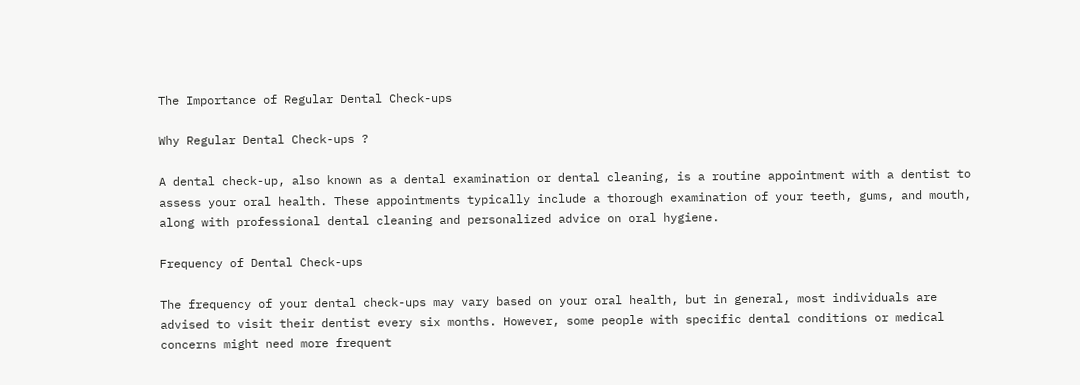The Importance of Regular Dental Check-ups

Why Regular Dental Check-ups ?

A dental check-up, also known as a dental examination or dental cleaning, is a routine appointment with a dentist to assess your oral health. These appointments typically include a thorough examination of your teeth, gums, and mouth, along with professional dental cleaning and personalized advice on oral hygiene.

Frequency of Dental Check-ups

The frequency of your dental check-ups may vary based on your oral health, but in general, most individuals are advised to visit their dentist every six months. However, some people with specific dental conditions or medical concerns might need more frequent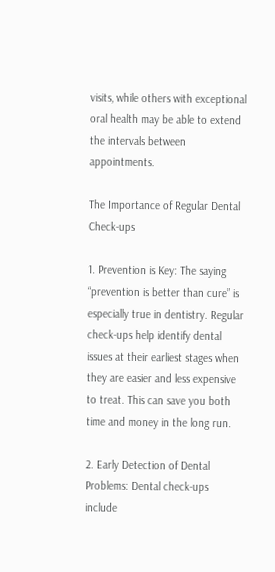visits, while others with exceptional oral health may be able to extend the intervals between appointments.

The Importance of Regular Dental Check-ups

1. Prevention is Key: The saying “prevention is better than cure” is especially true in dentistry. Regular check-ups help identify dental issues at their earliest stages when they are easier and less expensive to treat. This can save you both time and money in the long run.

2. Early Detection of Dental Problems: Dental check-ups include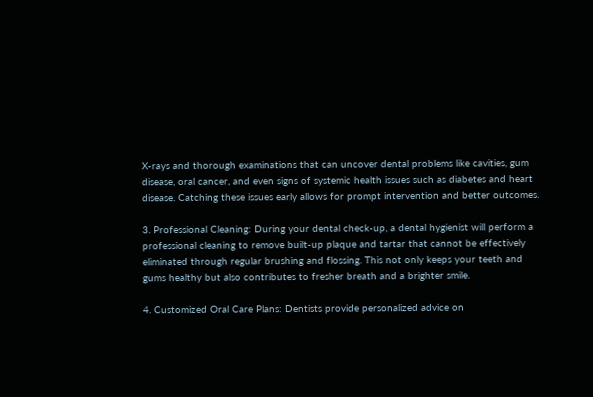X-rays and thorough examinations that can uncover dental problems like cavities, gum disease, oral cancer, and even signs of systemic health issues such as diabetes and heart disease. Catching these issues early allows for prompt intervention and better outcomes.

3. Professional Cleaning: During your dental check-up, a dental hygienist will perform a professional cleaning to remove built-up plaque and tartar that cannot be effectively eliminated through regular brushing and flossing. This not only keeps your teeth and gums healthy but also contributes to fresher breath and a brighter smile.

4. Customized Oral Care Plans: Dentists provide personalized advice on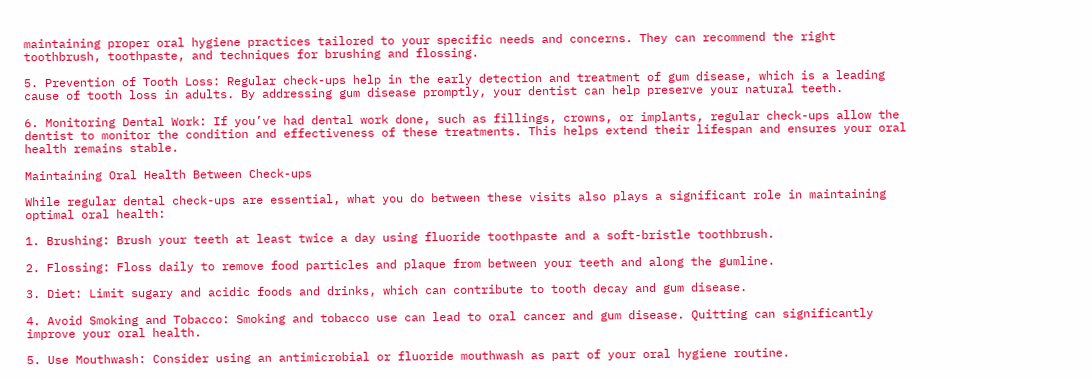maintaining proper oral hygiene practices tailored to your specific needs and concerns. They can recommend the right toothbrush, toothpaste, and techniques for brushing and flossing.

5. Prevention of Tooth Loss: Regular check-ups help in the early detection and treatment of gum disease, which is a leading cause of tooth loss in adults. By addressing gum disease promptly, your dentist can help preserve your natural teeth.

6. Monitoring Dental Work: If you’ve had dental work done, such as fillings, crowns, or implants, regular check-ups allow the dentist to monitor the condition and effectiveness of these treatments. This helps extend their lifespan and ensures your oral health remains stable.

Maintaining Oral Health Between Check-ups

While regular dental check-ups are essential, what you do between these visits also plays a significant role in maintaining optimal oral health:

1. Brushing: Brush your teeth at least twice a day using fluoride toothpaste and a soft-bristle toothbrush.

2. Flossing: Floss daily to remove food particles and plaque from between your teeth and along the gumline.

3. Diet: Limit sugary and acidic foods and drinks, which can contribute to tooth decay and gum disease.

4. Avoid Smoking and Tobacco: Smoking and tobacco use can lead to oral cancer and gum disease. Quitting can significantly improve your oral health.

5. Use Mouthwash: Consider using an antimicrobial or fluoride mouthwash as part of your oral hygiene routine.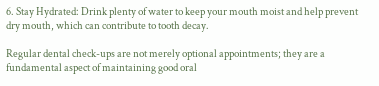6. Stay Hydrated: Drink plenty of water to keep your mouth moist and help prevent dry mouth, which can contribute to tooth decay.

Regular dental check-ups are not merely optional appointments; they are a fundamental aspect of maintaining good oral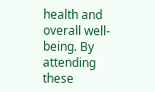health and overall well-being. By attending these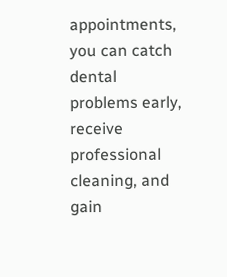appointments, you can catch dental problems early, receive professional cleaning, and gain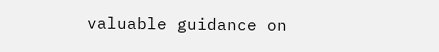valuable guidance on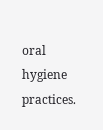oral hygiene practices.